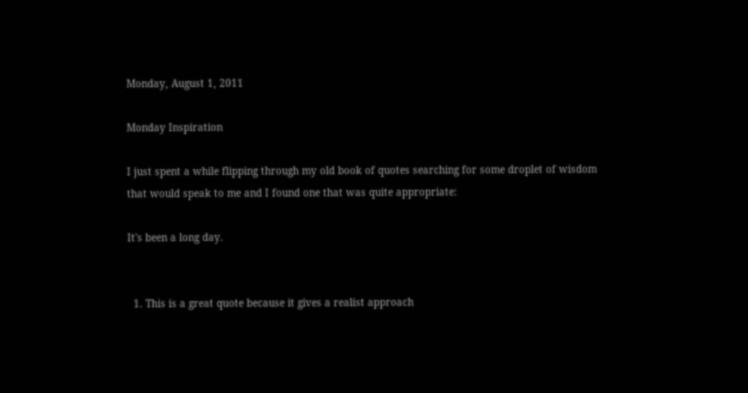Monday, August 1, 2011

Monday Inspiration

I just spent a while flipping through my old book of quotes searching for some droplet of wisdom that would speak to me and I found one that was quite appropriate:

It's been a long day.


  1. This is a great quote because it gives a realist approach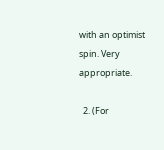with an optimist spin. Very appropriate.

  2. (For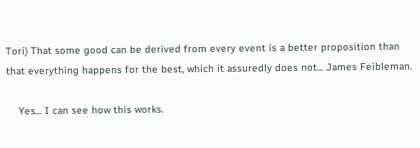Tori) That some good can be derived from every event is a better proposition than that everything happens for the best, which it assuredly does not... James Feibleman.

    Yes... I can see how this works.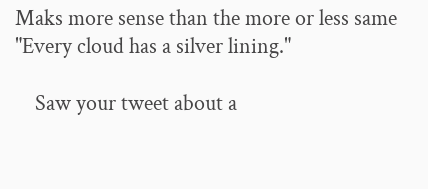Maks more sense than the more or less same "Every cloud has a silver lining."

    Saw your tweet about a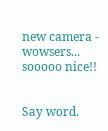new camera - wowsers... sooooo nice!!


Say word.